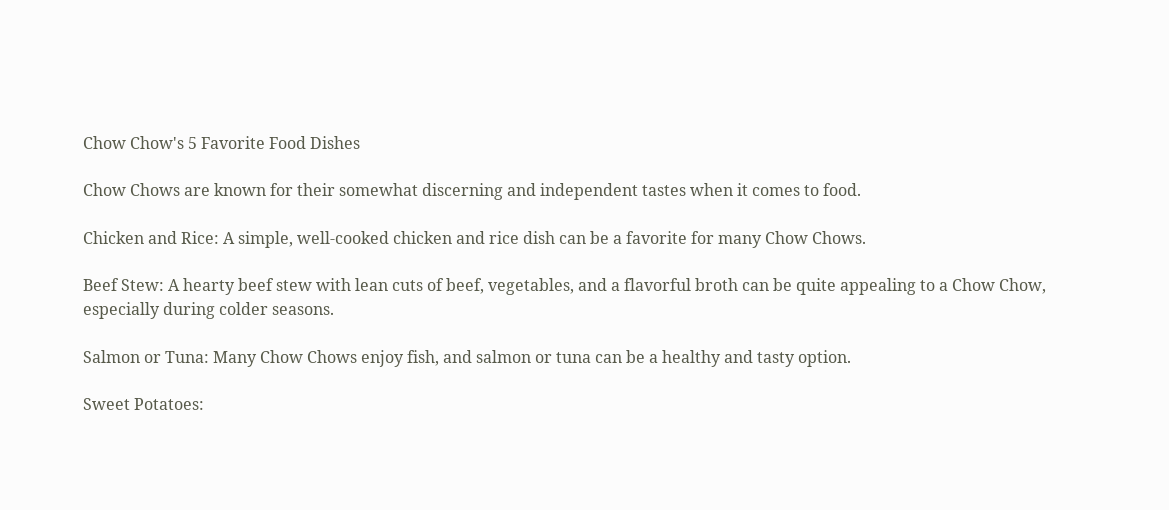Chow Chow's 5 Favorite Food Dishes

Chow Chows are known for their somewhat discerning and independent tastes when it comes to food.

Chicken and Rice: A simple, well-cooked chicken and rice dish can be a favorite for many Chow Chows.

Beef Stew: A hearty beef stew with lean cuts of beef, vegetables, and a flavorful broth can be quite appealing to a Chow Chow, especially during colder seasons.

Salmon or Tuna: Many Chow Chows enjoy fish, and salmon or tuna can be a healthy and tasty option.

Sweet Potatoes: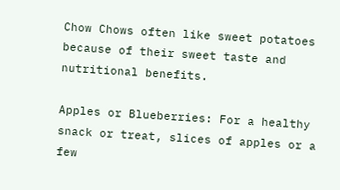Chow Chows often like sweet potatoes because of their sweet taste and nutritional benefits.

Apples or Blueberries: For a healthy snack or treat, slices of apples or a few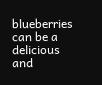blueberries can be a delicious and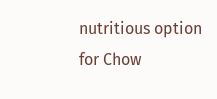nutritious option for Chow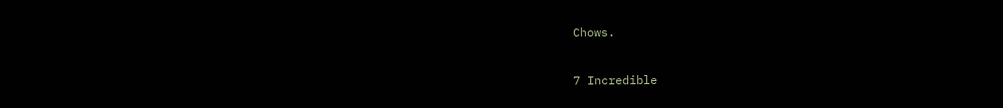Chows.

7 Incredible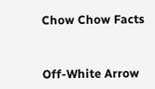Chow Chow Facts


Off-White Arrow